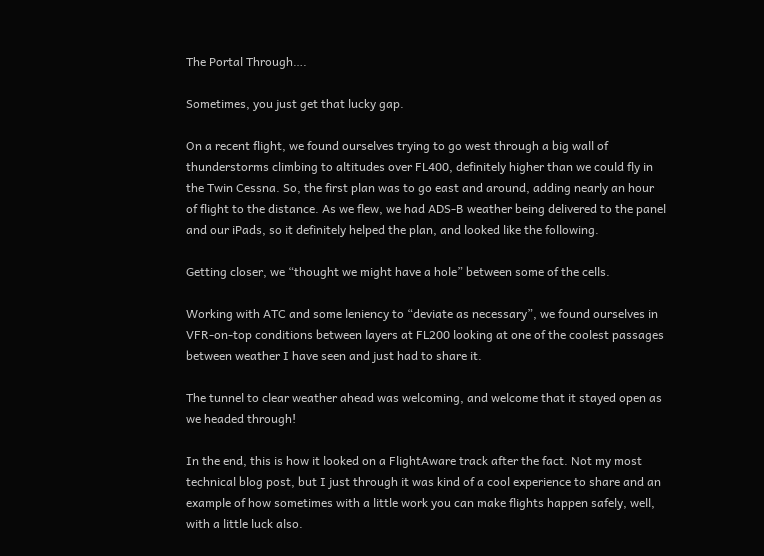The Portal Through….

Sometimes, you just get that lucky gap.

On a recent flight, we found ourselves trying to go west through a big wall of thunderstorms climbing to altitudes over FL400, definitely higher than we could fly in the Twin Cessna. So, the first plan was to go east and around, adding nearly an hour of flight to the distance. As we flew, we had ADS-B weather being delivered to the panel and our iPads, so it definitely helped the plan, and looked like the following.

Getting closer, we “thought we might have a hole” between some of the cells.

Working with ATC and some leniency to “deviate as necessary”, we found ourselves in VFR-on-top conditions between layers at FL200 looking at one of the coolest passages between weather I have seen and just had to share it.

The tunnel to clear weather ahead was welcoming, and welcome that it stayed open as we headed through!

In the end, this is how it looked on a FlightAware track after the fact. Not my most technical blog post, but I just through it was kind of a cool experience to share and an example of how sometimes with a little work you can make flights happen safely, well, with a little luck also.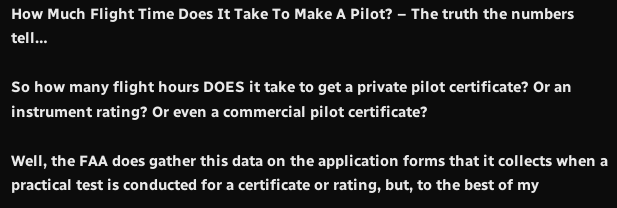How Much Flight Time Does It Take To Make A Pilot? – The truth the numbers tell…

So how many flight hours DOES it take to get a private pilot certificate? Or an instrument rating? Or even a commercial pilot certificate?

Well, the FAA does gather this data on the application forms that it collects when a practical test is conducted for a certificate or rating, but, to the best of my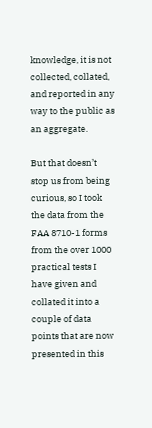knowledge, it is not collected, collated, and reported in any way to the public as an aggregate.

But that doesn’t stop us from being curious, so I took the data from the FAA 8710-1 forms from the over 1000 practical tests I have given and collated it into a couple of data points that are now presented in this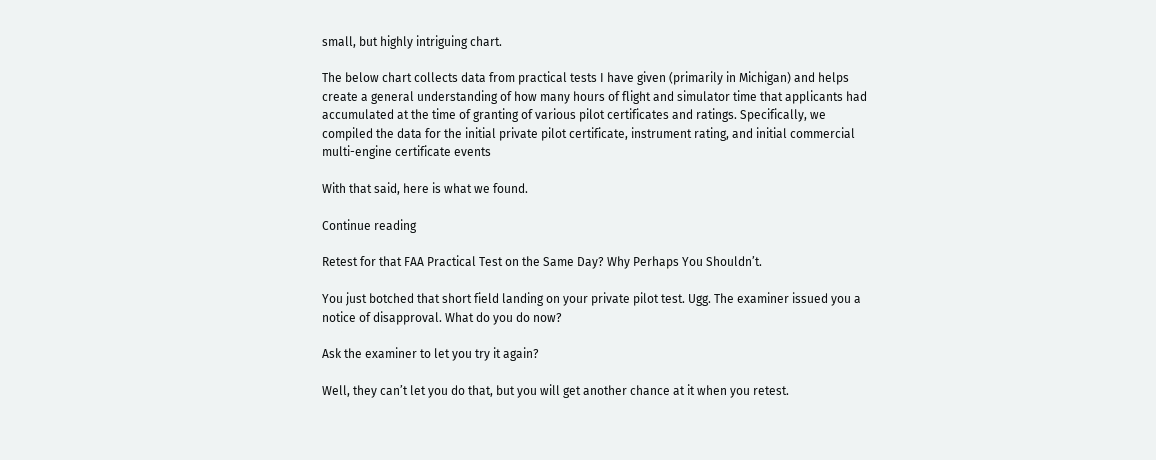small, but highly intriguing chart.

The below chart collects data from practical tests I have given (primarily in Michigan) and helps create a general understanding of how many hours of flight and simulator time that applicants had accumulated at the time of granting of various pilot certificates and ratings. Specifically, we compiled the data for the initial private pilot certificate, instrument rating, and initial commercial multi-engine certificate events

With that said, here is what we found.

Continue reading

Retest for that FAA Practical Test on the Same Day? Why Perhaps You Shouldn’t.

You just botched that short field landing on your private pilot test. Ugg. The examiner issued you a notice of disapproval. What do you do now?

Ask the examiner to let you try it again?

Well, they can’t let you do that, but you will get another chance at it when you retest.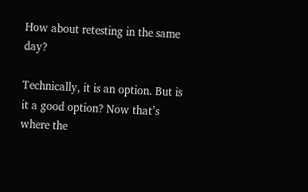How about retesting in the same day?

Technically, it is an option. But is it a good option? Now that’s where the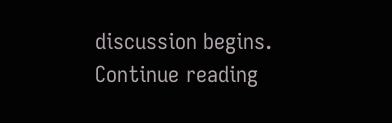discussion begins. Continue reading